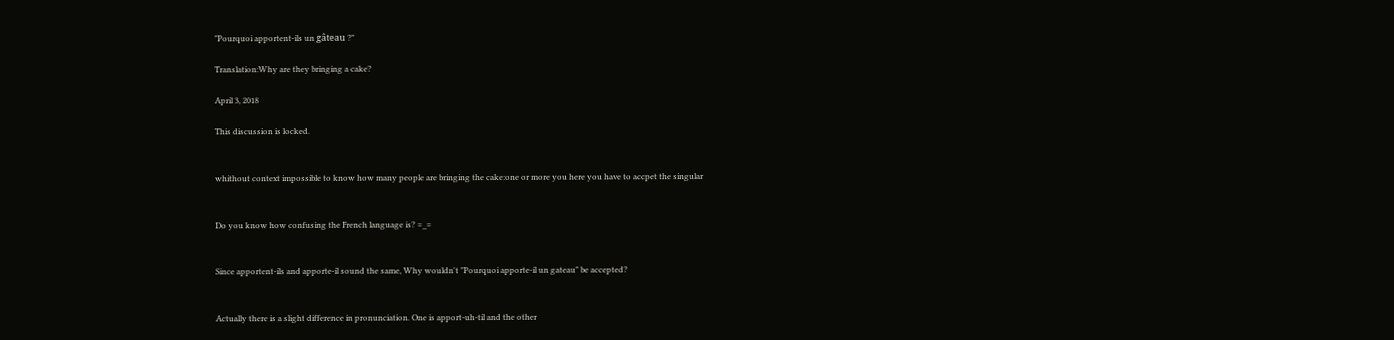"Pourquoi apportent-ils un gâteau ?"

Translation:Why are they bringing a cake?

April 3, 2018

This discussion is locked.


whithout context impossible to know how many people are bringing the cake:one or more you here you have to accpet the singular


Do you know how confusing the French language is? =_=


Since apportent-ils and apporte-il sound the same, Why wouldn't "Pourquoi apporte-il un gateau" be accepted?


Actually there is a slight difference in pronunciation. One is apport-uh-til and the other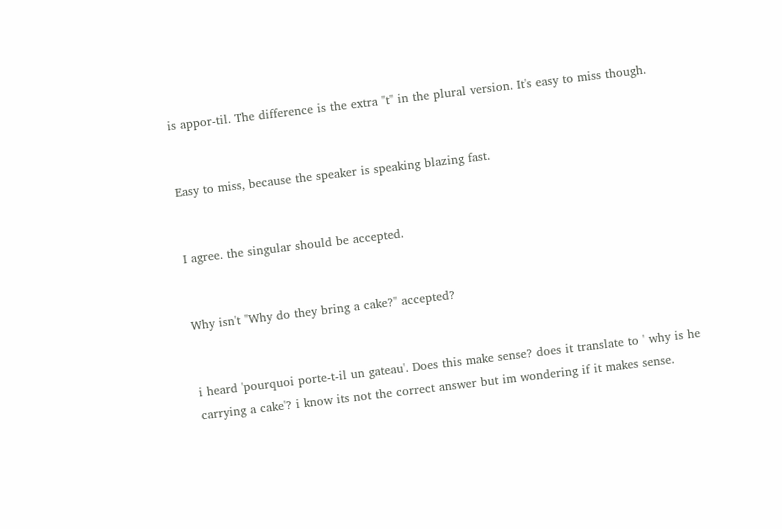is appor-til. The difference is the extra "t" in the plural version. It's easy to miss though.


Easy to miss, because the speaker is speaking blazing fast.


I agree. the singular should be accepted.


Why isn't "Why do they bring a cake?" accepted?


i heard 'pourquoi porte-t-il un gateau'. Does this make sense? does it translate to ' why is he carrying a cake'? i know its not the correct answer but im wondering if it makes sense.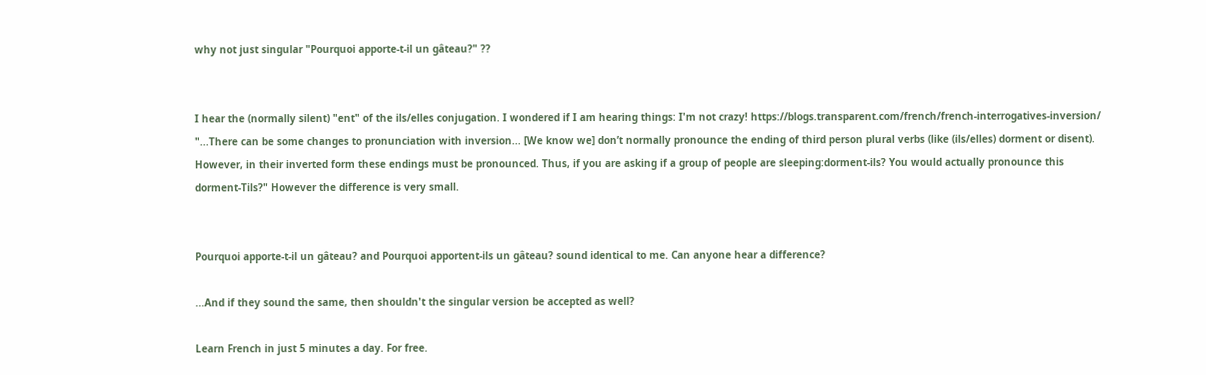why not just singular "Pourquoi apporte-t-il un gâteau?" ??


I hear the (normally silent) "ent" of the ils/elles conjugation. I wondered if I am hearing things: I'm not crazy! https://blogs.transparent.com/french/french-interrogatives-inversion/ "...There can be some changes to pronunciation with inversion... [We know we] don’t normally pronounce the ending of third person plural verbs (like (ils/elles) dorment or disent). However, in their inverted form these endings must be pronounced. Thus, if you are asking if a group of people are sleeping:dorment-ils? You would actually pronounce this dorment-Tils?" However the difference is very small.


Pourquoi apporte-t-il un gâteau? and Pourquoi apportent-ils un gâteau? sound identical to me. Can anyone hear a difference?

...And if they sound the same, then shouldn't the singular version be accepted as well?

Learn French in just 5 minutes a day. For free.